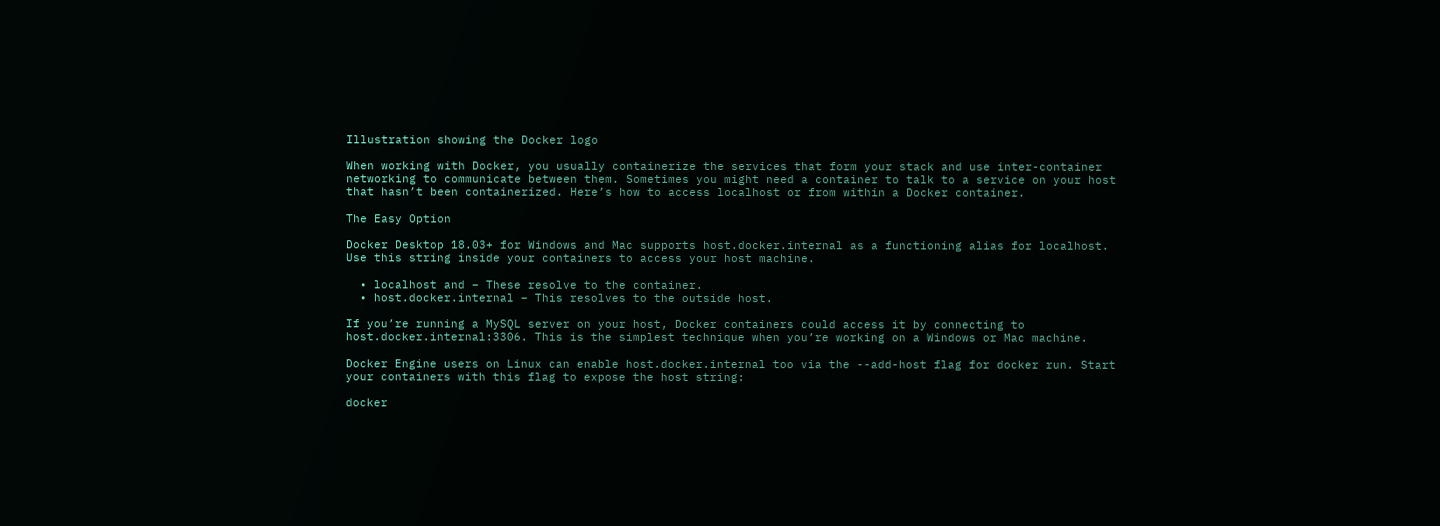Illustration showing the Docker logo

When working with Docker, you usually containerize the services that form your stack and use inter-container networking to communicate between them. Sometimes you might need a container to talk to a service on your host that hasn’t been containerized. Here’s how to access localhost or from within a Docker container.

The Easy Option

Docker Desktop 18.03+ for Windows and Mac supports host.docker.internal as a functioning alias for localhost. Use this string inside your containers to access your host machine.

  • localhost and – These resolve to the container.
  • host.docker.internal – This resolves to the outside host.

If you’re running a MySQL server on your host, Docker containers could access it by connecting to host.docker.internal:3306. This is the simplest technique when you’re working on a Windows or Mac machine.

Docker Engine users on Linux can enable host.docker.internal too via the --add-host flag for docker run. Start your containers with this flag to expose the host string:

docker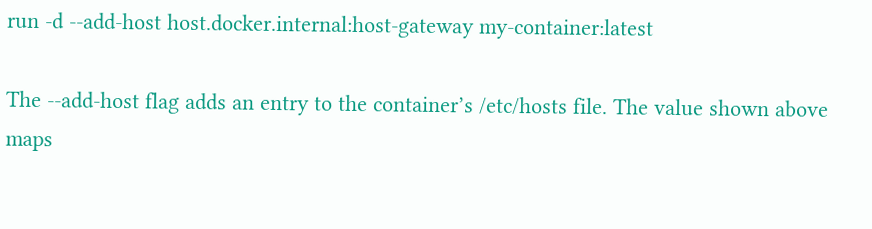run -d --add-host host.docker.internal:host-gateway my-container:latest

The --add-host flag adds an entry to the container’s /etc/hosts file. The value shown above maps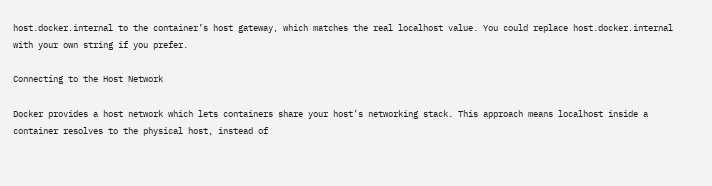host.docker.internal to the container’s host gateway, which matches the real localhost value. You could replace host.docker.internal with your own string if you prefer.

Connecting to the Host Network

Docker provides a host network which lets containers share your host’s networking stack. This approach means localhost inside a container resolves to the physical host, instead of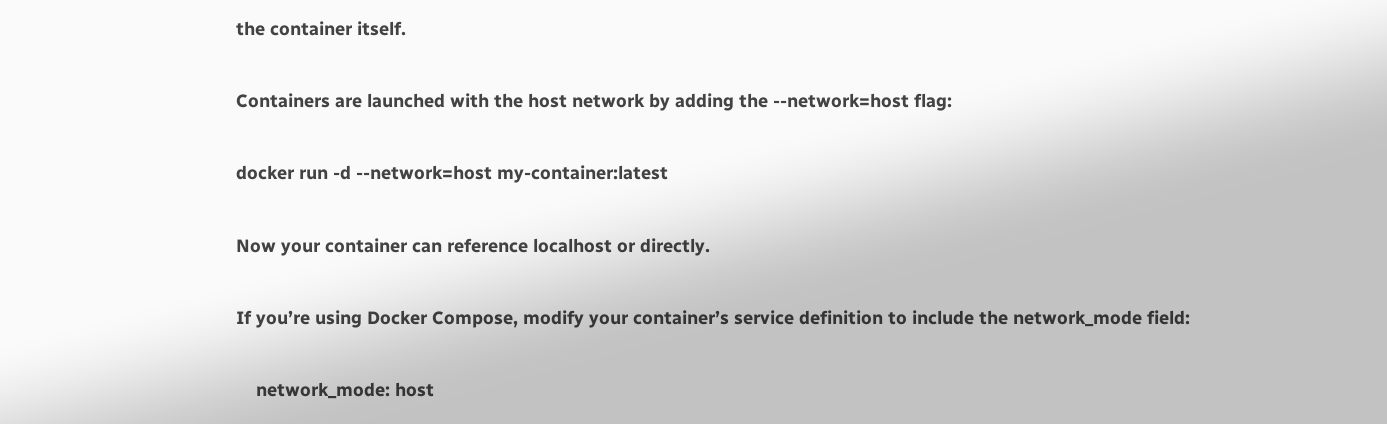the container itself.

Containers are launched with the host network by adding the --network=host flag:

docker run -d --network=host my-container:latest

Now your container can reference localhost or directly.

If you’re using Docker Compose, modify your container’s service definition to include the network_mode field:

    network_mode: host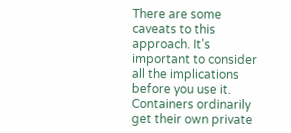There are some caveats to this approach. It’s important to consider all the implications before you use it. Containers ordinarily get their own private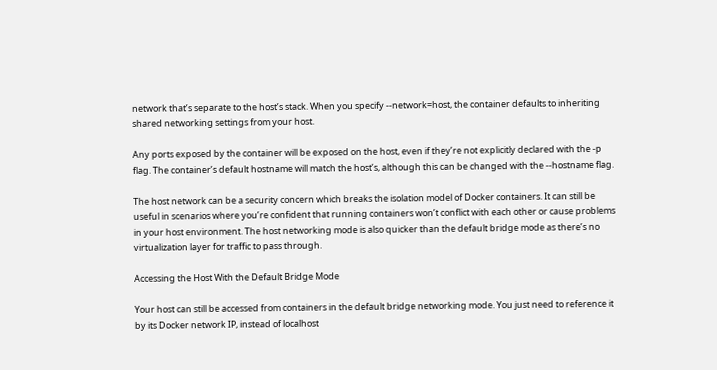network that’s separate to the host’s stack. When you specify --network=host, the container defaults to inheriting shared networking settings from your host.

Any ports exposed by the container will be exposed on the host, even if they’re not explicitly declared with the -p flag. The container’s default hostname will match the host’s, although this can be changed with the --hostname flag.

The host network can be a security concern which breaks the isolation model of Docker containers. It can still be useful in scenarios where you’re confident that running containers won’t conflict with each other or cause problems in your host environment. The host networking mode is also quicker than the default bridge mode as there’s no virtualization layer for traffic to pass through.

Accessing the Host With the Default Bridge Mode

Your host can still be accessed from containers in the default bridge networking mode. You just need to reference it by its Docker network IP, instead of localhost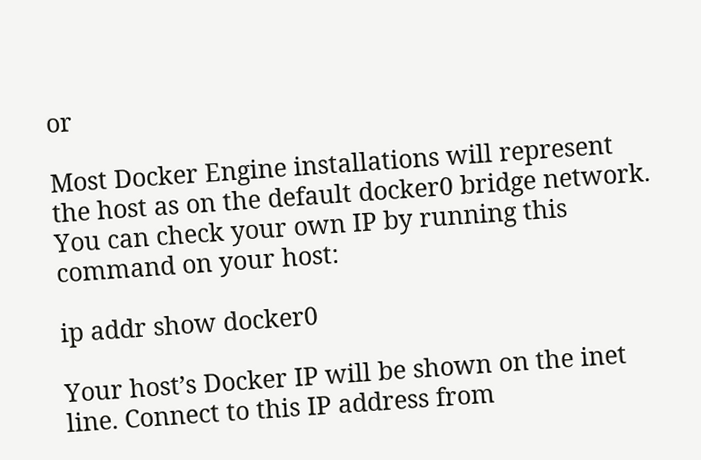or

Most Docker Engine installations will represent the host as on the default docker0 bridge network. You can check your own IP by running this command on your host:

ip addr show docker0

Your host’s Docker IP will be shown on the inet line. Connect to this IP address from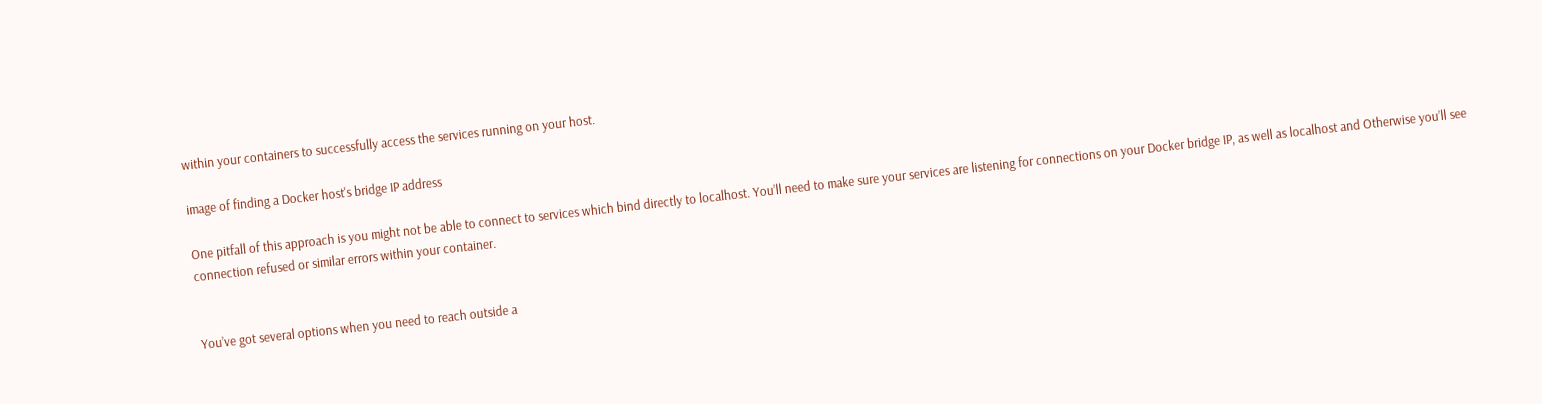within your containers to successfully access the services running on your host.

image of finding a Docker host's bridge IP address

One pitfall of this approach is you might not be able to connect to services which bind directly to localhost. You’ll need to make sure your services are listening for connections on your Docker bridge IP, as well as localhost and Otherwise you’ll see connection refused or similar errors within your container.


You’ve got several options when you need to reach outside a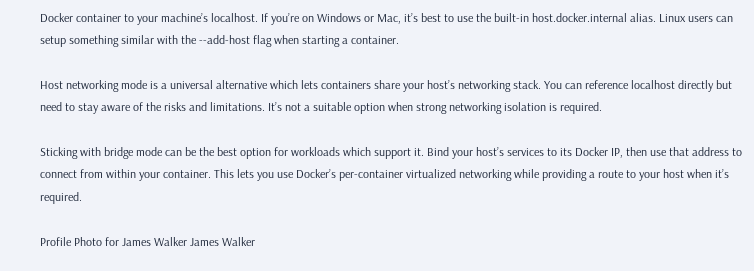Docker container to your machine’s localhost. If you’re on Windows or Mac, it’s best to use the built-in host.docker.internal alias. Linux users can setup something similar with the --add-host flag when starting a container.

Host networking mode is a universal alternative which lets containers share your host’s networking stack. You can reference localhost directly but need to stay aware of the risks and limitations. It’s not a suitable option when strong networking isolation is required.

Sticking with bridge mode can be the best option for workloads which support it. Bind your host’s services to its Docker IP, then use that address to connect from within your container. This lets you use Docker’s per-container virtualized networking while providing a route to your host when it’s required.

Profile Photo for James Walker James Walker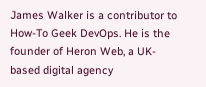James Walker is a contributor to How-To Geek DevOps. He is the founder of Heron Web, a UK-based digital agency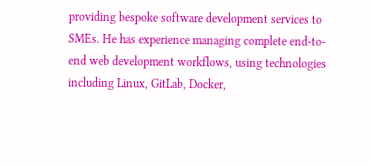providing bespoke software development services to SMEs. He has experience managing complete end-to-end web development workflows, using technologies including Linux, GitLab, Docker,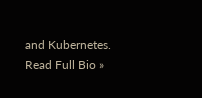and Kubernetes.
Read Full Bio »